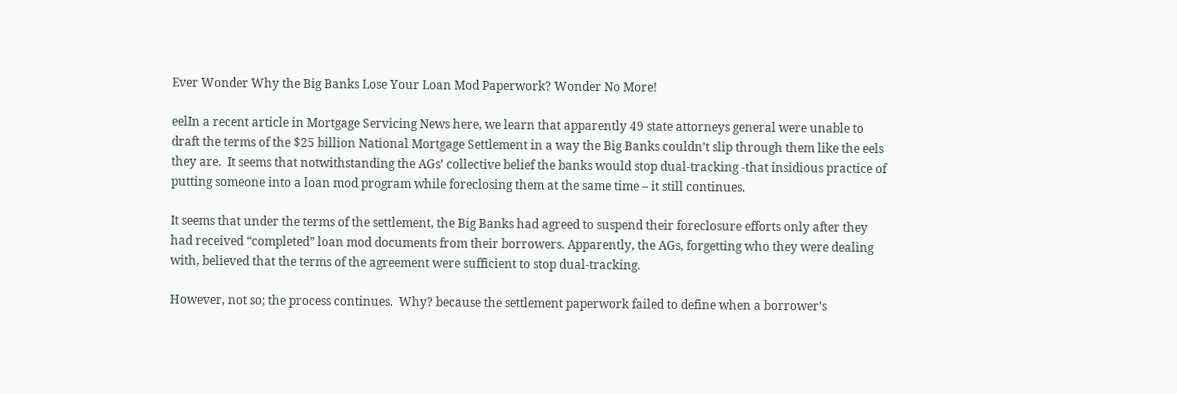Ever Wonder Why the Big Banks Lose Your Loan Mod Paperwork? Wonder No More!

eelIn a recent article in Mortgage Servicing News here, we learn that apparently 49 state attorneys general were unable to draft the terms of the $25 billion National Mortgage Settlement in a way the Big Banks couldn’t slip through them like the eels they are.  It seems that notwithstanding the AGs’ collective belief the banks would stop dual-tracking -that insidious practice of putting someone into a loan mod program while foreclosing them at the same time – it still continues.

It seems that under the terms of the settlement, the Big Banks had agreed to suspend their foreclosure efforts only after they had received “completed” loan mod documents from their borrowers. Apparently, the AGs, forgetting who they were dealing with, believed that the terms of the agreement were sufficient to stop dual-tracking.

However, not so; the process continues.  Why? because the settlement paperwork failed to define when a borrower’s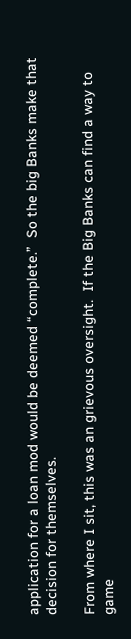application for a loan mod would be deemed “complete.”  So the big Banks make that decision for themselves.

From where I sit, this was an grievous oversight.  If the Big Banks can find a way to game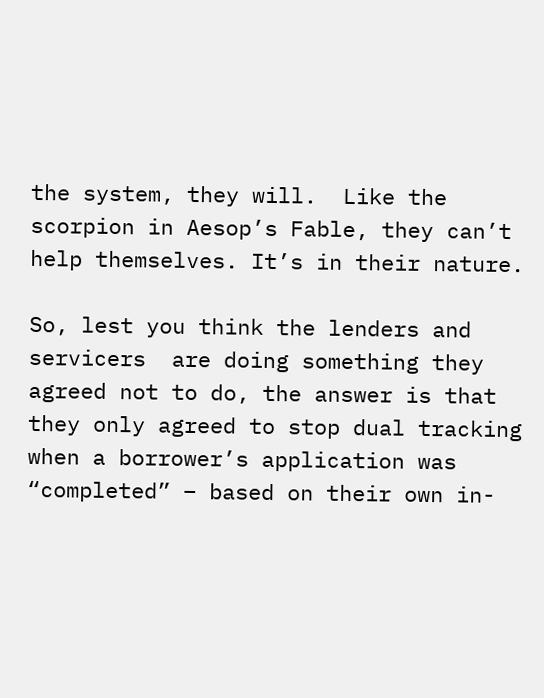the system, they will.  Like the scorpion in Aesop’s Fable, they can’t help themselves. It’s in their nature.

So, lest you think the lenders and servicers  are doing something they agreed not to do, the answer is that they only agreed to stop dual tracking when a borrower’s application was “completed” – based on their own in-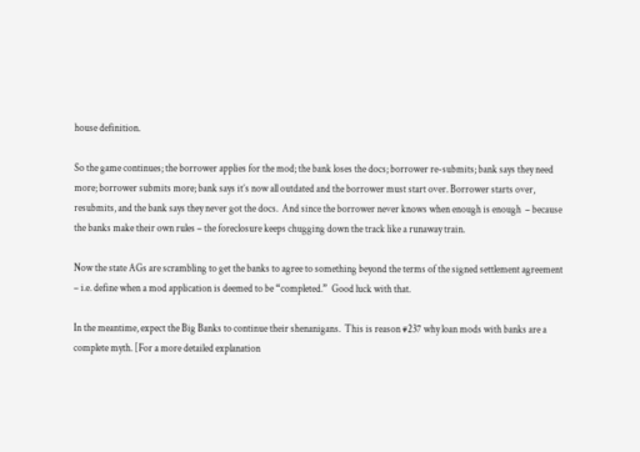house definition.

So the game continues; the borrower applies for the mod; the bank loses the docs; borrower re-submits; bank says they need more; borrower submits more; bank says it’s now all outdated and the borrower must start over. Borrower starts over, resubmits, and the bank says they never got the docs.  And since the borrower never knows when enough is enough  – because the banks make their own rules – the foreclosure keeps chugging down the track like a runaway train.

Now the state AGs are scrambling to get the banks to agree to something beyond the terms of the signed settlement agreement – i.e. define when a mod application is deemed to be “completed.”  Good luck with that.

In the meantime, expect the Big Banks to continue their shenanigans.  This is reason #237 why loan mods with banks are a complete myth. [For a more detailed explanation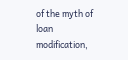of the myth of loan modification,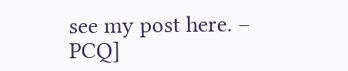see my post here. – PCQ]